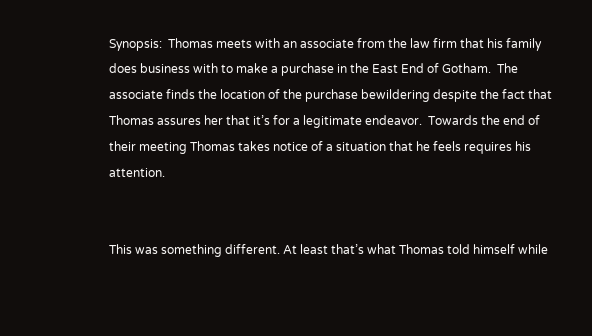Synopsis:  Thomas meets with an associate from the law firm that his family does business with to make a purchase in the East End of Gotham.  The associate finds the location of the purchase bewildering despite the fact that Thomas assures her that it’s for a legitimate endeavor.  Towards the end of their meeting Thomas takes notice of a situation that he feels requires his attention.


This was something different. At least that’s what Thomas told himself while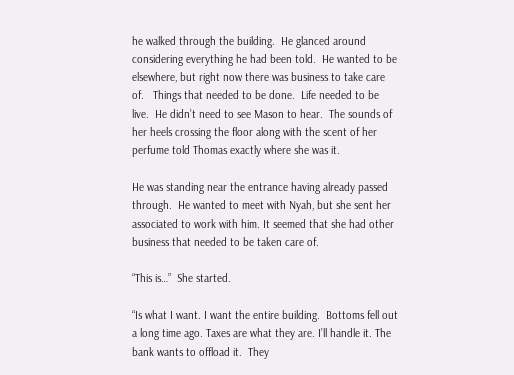he walked through the building.  He glanced around considering everything he had been told.  He wanted to be elsewhere, but right now there was business to take care of.   Things that needed to be done.  Life needed to be live.  He didn’t need to see Mason to hear.  The sounds of her heels crossing the floor along with the scent of her perfume told Thomas exactly where she was it.

He was standing near the entrance having already passed through.  He wanted to meet with Nyah, but she sent her associated to work with him. It seemed that she had other business that needed to be taken care of.

“This is…”  She started.

“Is what I want. I want the entire building.  Bottoms fell out a long time ago. Taxes are what they are. I’ll handle it. The bank wants to offload it.  They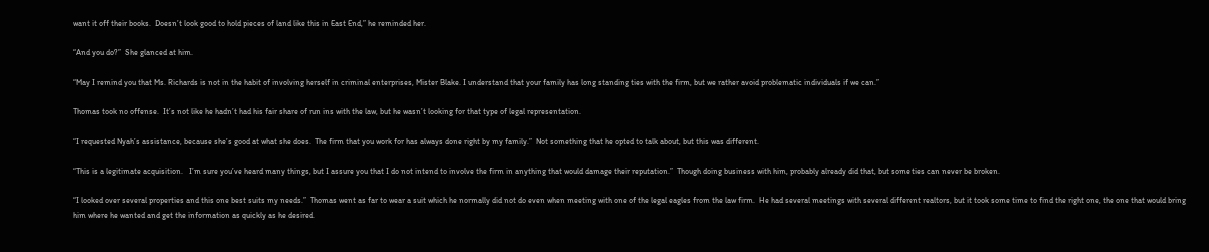want it off their books.  Doesn’t look good to hold pieces of land like this in East End,” he reminded her.

“And you do?”  She glanced at him.

“May I remind you that Ms. Richards is not in the habit of involving herself in criminal enterprises, Mister Blake. I understand that your family has long standing ties with the firm, but we rather avoid problematic individuals if we can.”

Thomas took no offense.  It’s not like he hadn’t had his fair share of run ins with the law, but he wasn’t looking for that type of legal representation.

“I requested Nyah’s assistance, because she’s good at what she does.  The firm that you work for has always done right by my family.”  Not something that he opted to talk about, but this was different.

“This is a legitimate acquisition.   I’m sure you’ve heard many things, but I assure you that I do not intend to involve the firm in anything that would damage their reputation.”  Though doing business with him, probably already did that, but some ties can never be broken.

“I looked over several properties and this one best suits my needs.”  Thomas went as far to wear a suit which he normally did not do even when meeting with one of the legal eagles from the law firm.  He had several meetings with several different realtors, but it took some time to find the right one, the one that would bring him where he wanted and get the information as quickly as he desired.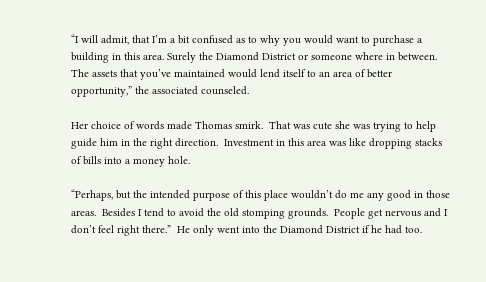“I will admit, that I’m a bit confused as to why you would want to purchase a building in this area. Surely the Diamond District or someone where in between.  The assets that you’ve maintained would lend itself to an area of better opportunity,” the associated counseled.

Her choice of words made Thomas smirk.  That was cute she was trying to help guide him in the right direction.  Investment in this area was like dropping stacks of bills into a money hole.

“Perhaps, but the intended purpose of this place wouldn’t do me any good in those areas.  Besides I tend to avoid the old stomping grounds.  People get nervous and I don’t feel right there.”  He only went into the Diamond District if he had too.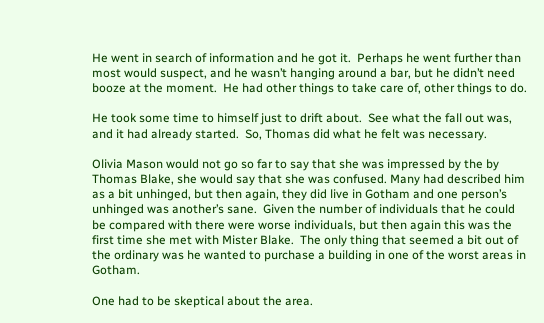He went in search of information and he got it.  Perhaps he went further than most would suspect, and he wasn’t hanging around a bar, but he didn’t need booze at the moment.  He had other things to take care of, other things to do.

He took some time to himself just to drift about.  See what the fall out was, and it had already started.  So, Thomas did what he felt was necessary.

Olivia Mason would not go so far to say that she was impressed by the by Thomas Blake, she would say that she was confused. Many had described him as a bit unhinged, but then again, they did live in Gotham and one person’s unhinged was another’s sane.  Given the number of individuals that he could be compared with there were worse individuals, but then again this was the first time she met with Mister Blake.  The only thing that seemed a bit out of the ordinary was he wanted to purchase a building in one of the worst areas in Gotham.

One had to be skeptical about the area.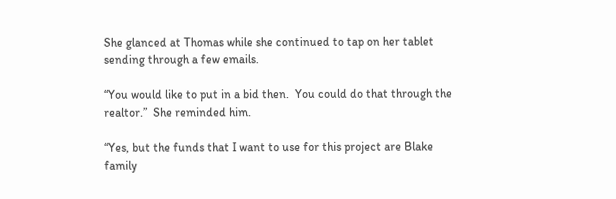She glanced at Thomas while she continued to tap on her tablet sending through a few emails.

“You would like to put in a bid then.  You could do that through the realtor.”  She reminded him.

“Yes, but the funds that I want to use for this project are Blake family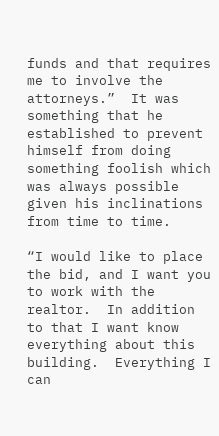funds and that requires me to involve the attorneys.”  It was something that he established to prevent himself from doing something foolish which was always possible given his inclinations from time to time.

“I would like to place the bid, and I want you to work with the realtor.  In addition to that I want know everything about this building.  Everything I can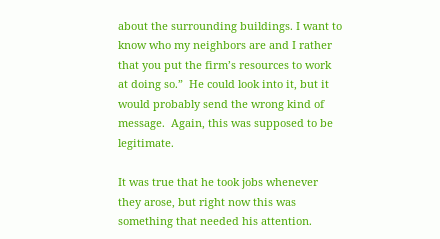about the surrounding buildings. I want to know who my neighbors are and I rather that you put the firm’s resources to work at doing so.”  He could look into it, but it would probably send the wrong kind of message.  Again, this was supposed to be legitimate.

It was true that he took jobs whenever they arose, but right now this was something that needed his attention.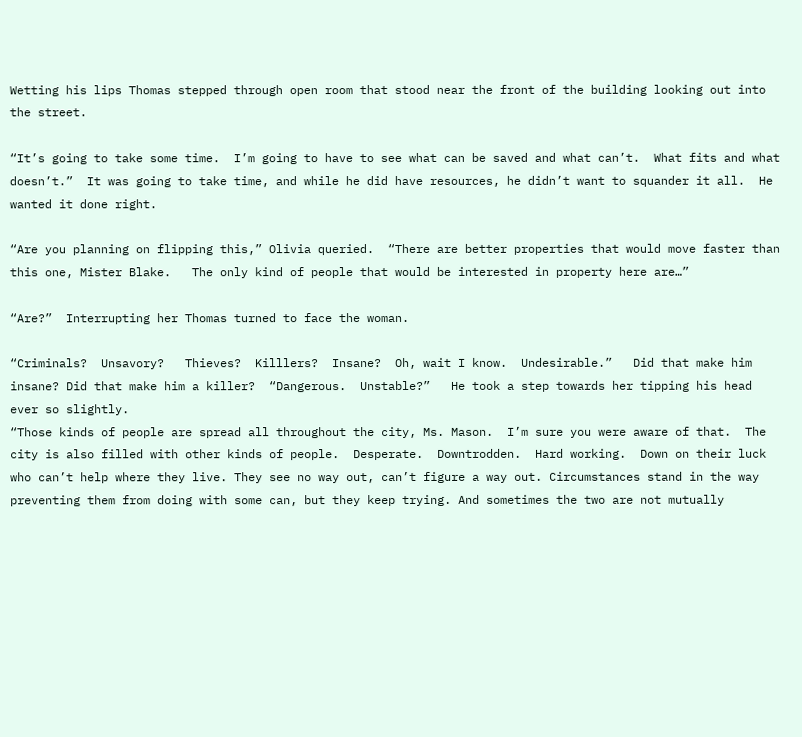Wetting his lips Thomas stepped through open room that stood near the front of the building looking out into the street.

“It’s going to take some time.  I’m going to have to see what can be saved and what can’t.  What fits and what doesn’t.”  It was going to take time, and while he did have resources, he didn’t want to squander it all.  He wanted it done right.

“Are you planning on flipping this,” Olivia queried.  “There are better properties that would move faster than this one, Mister Blake.   The only kind of people that would be interested in property here are…”

“Are?”  Interrupting her Thomas turned to face the woman.

“Criminals?  Unsavory?   Thieves?  Killlers?  Insane?  Oh, wait I know.  Undesirable.”   Did that make him insane? Did that make him a killer?  “Dangerous.  Unstable?”   He took a step towards her tipping his head ever so slightly.
“Those kinds of people are spread all throughout the city, Ms. Mason.  I’m sure you were aware of that.  The city is also filled with other kinds of people.  Desperate.  Downtrodden.  Hard working.  Down on their luck who can’t help where they live. They see no way out, can’t figure a way out. Circumstances stand in the way preventing them from doing with some can, but they keep trying. And sometimes the two are not mutually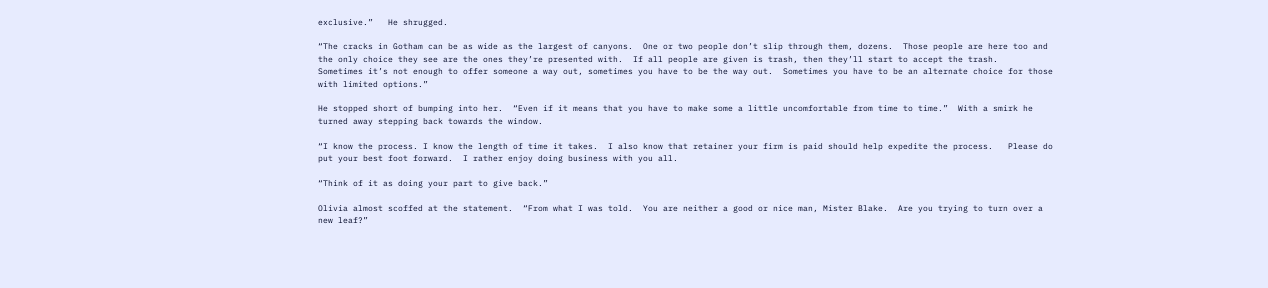exclusive.”   He shrugged.

“The cracks in Gotham can be as wide as the largest of canyons.  One or two people don’t slip through them, dozens.  Those people are here too and the only choice they see are the ones they’re presented with.  If all people are given is trash, then they’ll start to accept the trash.   Sometimes it’s not enough to offer someone a way out, sometimes you have to be the way out.  Sometimes you have to be an alternate choice for those with limited options.”

He stopped short of bumping into her.  “Even if it means that you have to make some a little uncomfortable from time to time.”  With a smirk he turned away stepping back towards the window.

“I know the process. I know the length of time it takes.  I also know that retainer your firm is paid should help expedite the process.   Please do put your best foot forward.  I rather enjoy doing business with you all.

“Think of it as doing your part to give back.”

Olivia almost scoffed at the statement.  “From what I was told.  You are neither a good or nice man, Mister Blake.  Are you trying to turn over a new leaf?”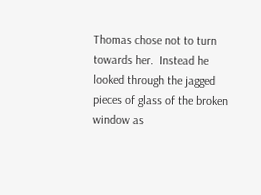Thomas chose not to turn towards her.  Instead he looked through the jagged pieces of glass of the broken window as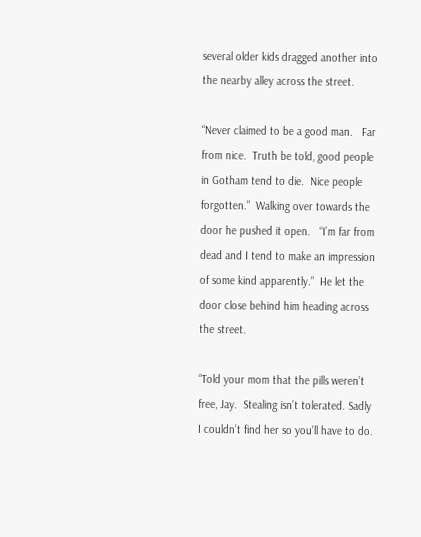several older kids dragged another into the nearby alley across the street.

“Never claimed to be a good man.   Far from nice.  Truth be told, good people in Gotham tend to die.  Nice people forgotten.”  Walking over towards the door he pushed it open.   “I’m far from dead and I tend to make an impression of some kind apparently.”  He let the door close behind him heading across the street.

“Told your mom that the pills weren’t free, Jay.  Stealing isn’t tolerated. Sadly I couldn’t find her so you’ll have to do.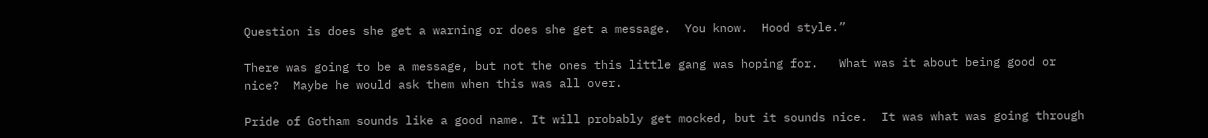Question is does she get a warning or does she get a message.  You know.  Hood style.”

There was going to be a message, but not the ones this little gang was hoping for.   What was it about being good or nice?  Maybe he would ask them when this was all over.

Pride of Gotham sounds like a good name. It will probably get mocked, but it sounds nice.  It was what was going through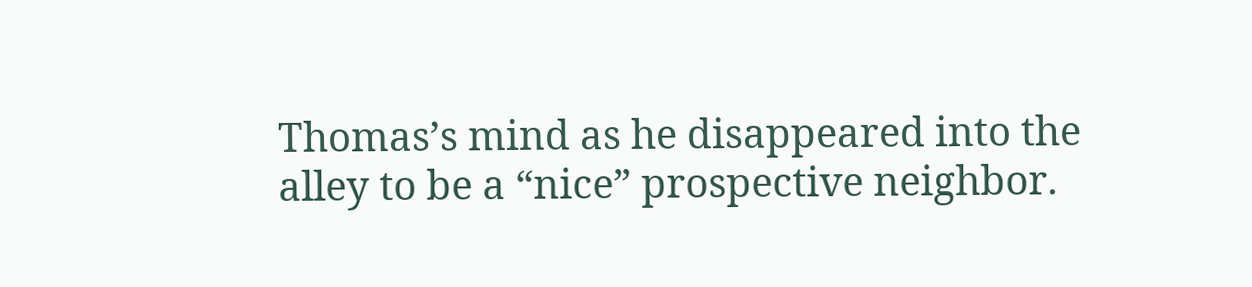Thomas’s mind as he disappeared into the alley to be a “nice” prospective neighbor.